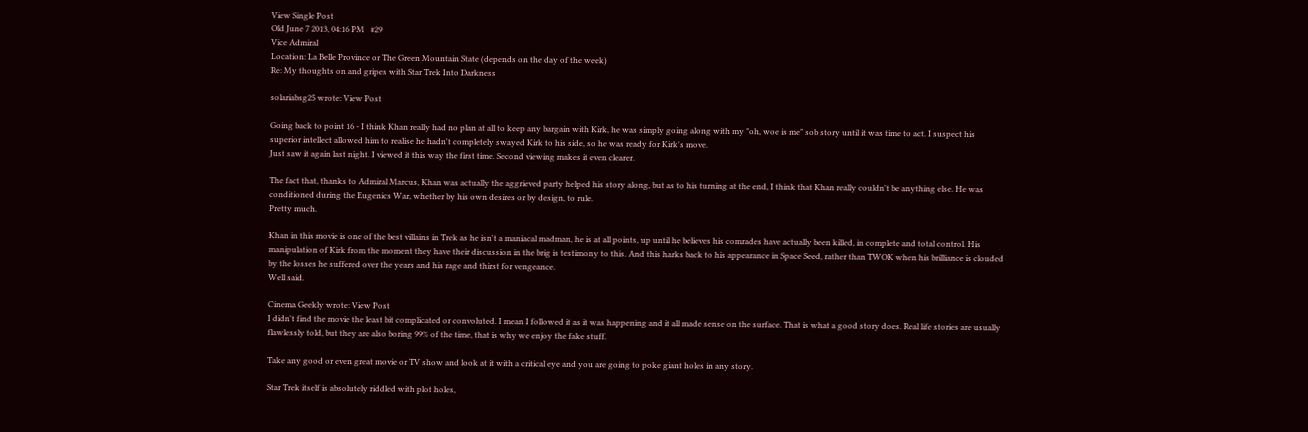View Single Post
Old June 7 2013, 04:16 PM   #29
Vice Admiral
Location: La Belle Province or The Green Mountain State (depends on the day of the week)
Re: My thoughts on and gripes with Star Trek Into Darkness

solariabsg25 wrote: View Post

Going back to point 16 - I think Khan really had no plan at all to keep any bargain with Kirk, he was simply going along with my "oh, woe is me" sob story until it was time to act. I suspect his superior intellect allowed him to realise he hadn't completely swayed Kirk to his side, so he was ready for Kirk's move.
Just saw it again last night. I viewed it this way the first time. Second viewing makes it even clearer.

The fact that, thanks to Admiral Marcus, Khan was actually the aggrieved party helped his story along, but as to his turning at the end, I think that Khan really couldn't be anything else. He was conditioned during the Eugenics War, whether by his own desires or by design, to rule.
Pretty much.

Khan in this movie is one of the best villains in Trek as he isn't a maniacal madman, he is at all points, up until he believes his comrades have actually been killed, in complete and total control. His manipulation of Kirk from the moment they have their discussion in the brig is testimony to this. And this harks back to his appearance in Space Seed, rather than TWOK when his brilliance is clouded by the losses he suffered over the years and his rage and thirst for vengeance.
Well said.

Cinema Geekly wrote: View Post
I didn't find the movie the least bit complicated or convoluted. I mean I followed it as it was happening and it all made sense on the surface. That is what a good story does. Real life stories are usually flawlessly told, but they are also boring 99% of the time, that is why we enjoy the fake stuff.

Take any good or even great movie or TV show and look at it with a critical eye and you are going to poke giant holes in any story.

Star Trek itself is absolutely riddled with plot holes,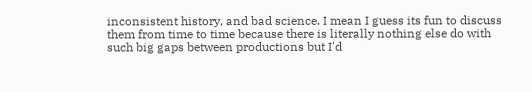inconsistent history, and bad science. I mean I guess its fun to discuss them from time to time because there is literally nothing else do with such big gaps between productions but I'd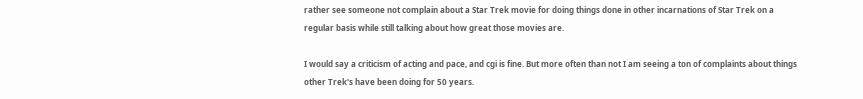rather see someone not complain about a Star Trek movie for doing things done in other incarnations of Star Trek on a regular basis while still talking about how great those movies are.

I would say a criticism of acting and pace, and cgi is fine. But more often than not I am seeing a ton of complaints about things other Trek's have been doing for 50 years.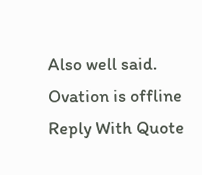Also well said.
Ovation is offline   Reply With Quote